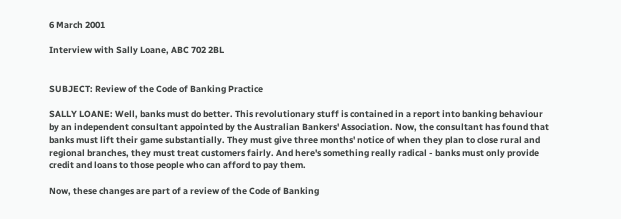6 March 2001

Interview with Sally Loane, ABC 702 2BL


SUBJECT: Review of the Code of Banking Practice

SALLY LOANE: Well, banks must do better. This revolutionary stuff is contained in a report into banking behaviour by an independent consultant appointed by the Australian Bankers' Association. Now, the consultant has found that banks must lift their game substantially. They must give three months' notice of when they plan to close rural and regional branches, they must treat customers fairly. And here's something really radical - banks must only provide credit and loans to those people who can afford to pay them.

Now, these changes are part of a review of the Code of Banking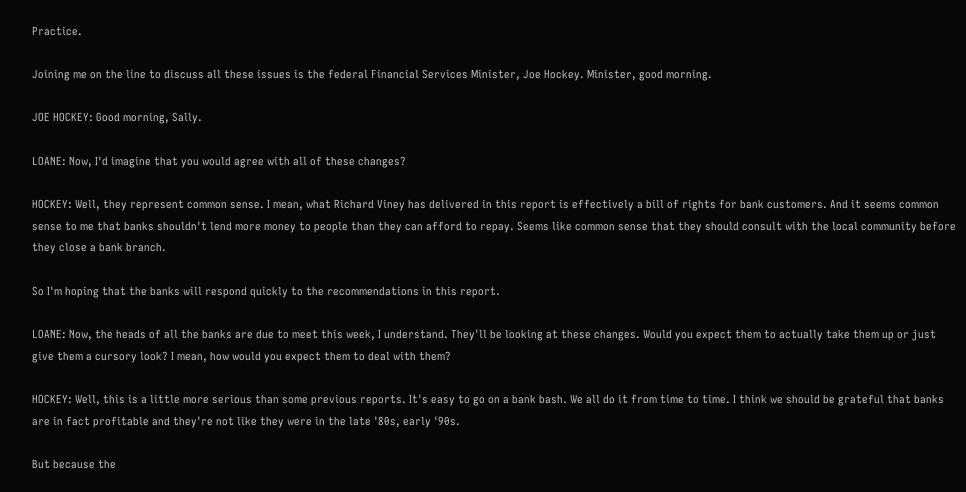Practice.

Joining me on the line to discuss all these issues is the federal Financial Services Minister, Joe Hockey. Minister, good morning.

JOE HOCKEY: Good morning, Sally.

LOANE: Now, I'd imagine that you would agree with all of these changes?

HOCKEY: Well, they represent common sense. I mean, what Richard Viney has delivered in this report is effectively a bill of rights for bank customers. And it seems common sense to me that banks shouldn't lend more money to people than they can afford to repay. Seems like common sense that they should consult with the local community before they close a bank branch.

So I'm hoping that the banks will respond quickly to the recommendations in this report.

LOANE: Now, the heads of all the banks are due to meet this week, I understand. They'll be looking at these changes. Would you expect them to actually take them up or just give them a cursory look? I mean, how would you expect them to deal with them?

HOCKEY: Well, this is a little more serious than some previous reports. It's easy to go on a bank bash. We all do it from time to time. I think we should be grateful that banks are in fact profitable and they're not like they were in the late '80s, early '90s.

But because the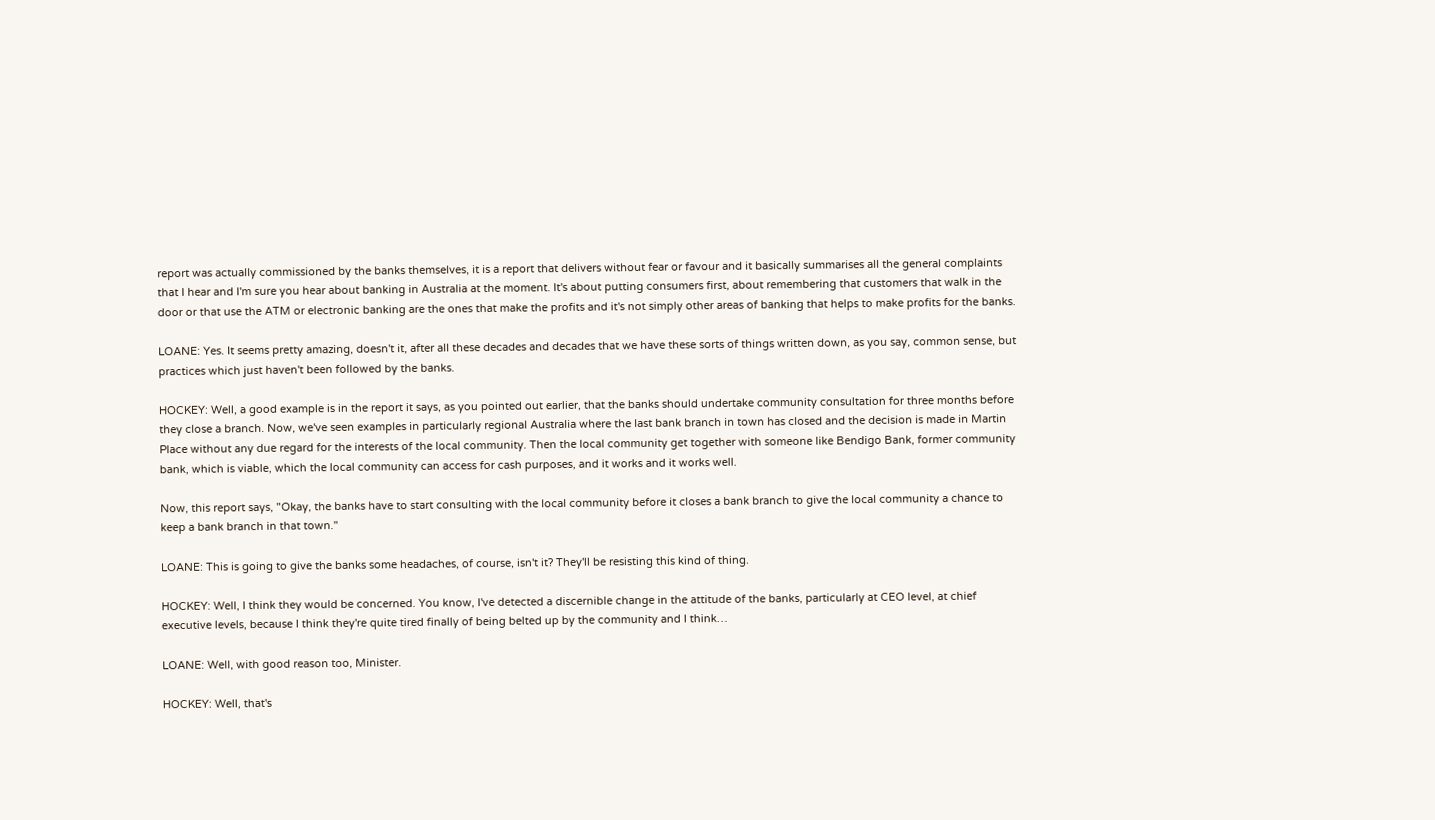report was actually commissioned by the banks themselves, it is a report that delivers without fear or favour and it basically summarises all the general complaints that I hear and I'm sure you hear about banking in Australia at the moment. It's about putting consumers first, about remembering that customers that walk in the door or that use the ATM or electronic banking are the ones that make the profits and it's not simply other areas of banking that helps to make profits for the banks.

LOANE: Yes. It seems pretty amazing, doesn't it, after all these decades and decades that we have these sorts of things written down, as you say, common sense, but practices which just haven't been followed by the banks.

HOCKEY: Well, a good example is in the report it says, as you pointed out earlier, that the banks should undertake community consultation for three months before they close a branch. Now, we've seen examples in particularly regional Australia where the last bank branch in town has closed and the decision is made in Martin Place without any due regard for the interests of the local community. Then the local community get together with someone like Bendigo Bank, former community bank, which is viable, which the local community can access for cash purposes, and it works and it works well.

Now, this report says, "Okay, the banks have to start consulting with the local community before it closes a bank branch to give the local community a chance to keep a bank branch in that town."

LOANE: This is going to give the banks some headaches, of course, isn't it? They'll be resisting this kind of thing.

HOCKEY: Well, I think they would be concerned. You know, I've detected a discernible change in the attitude of the banks, particularly at CEO level, at chief executive levels, because I think they're quite tired finally of being belted up by the community and I think…

LOANE: Well, with good reason too, Minister.

HOCKEY: Well, that's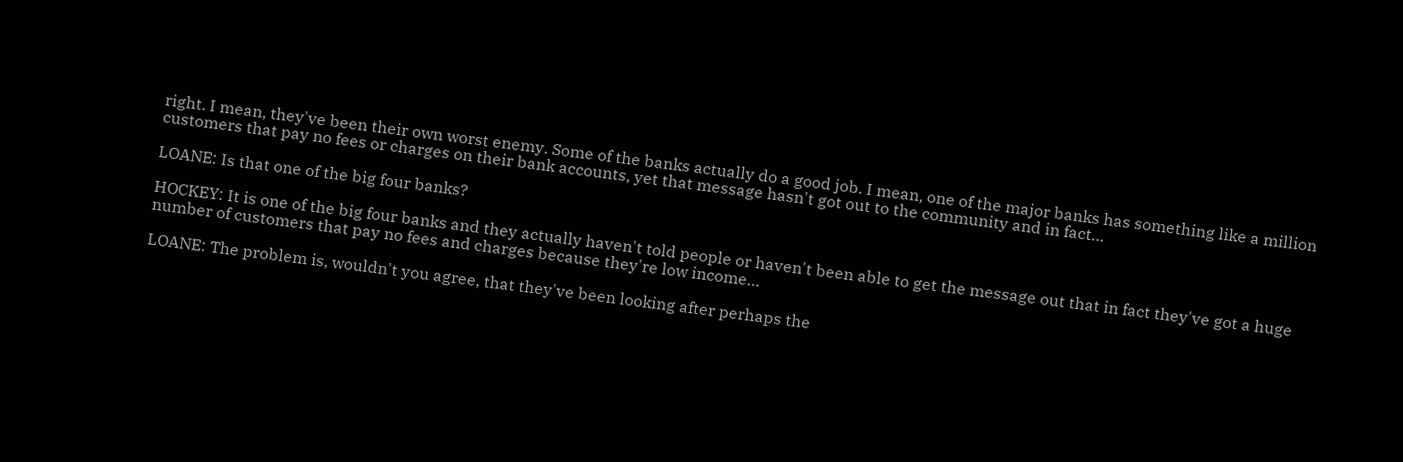right. I mean, they've been their own worst enemy. Some of the banks actually do a good job. I mean, one of the major banks has something like a million customers that pay no fees or charges on their bank accounts, yet that message hasn't got out to the community and in fact…

LOANE: Is that one of the big four banks?

HOCKEY: It is one of the big four banks and they actually haven't told people or haven't been able to get the message out that in fact they've got a huge number of customers that pay no fees and charges because they're low income…

LOANE: The problem is, wouldn't you agree, that they've been looking after perhaps the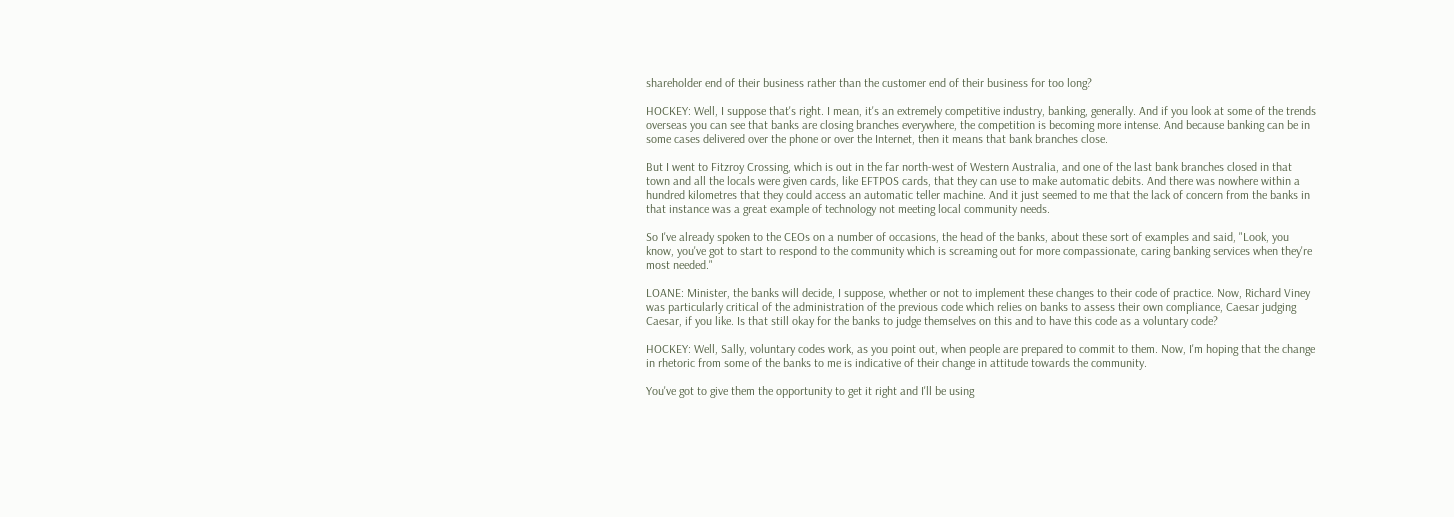shareholder end of their business rather than the customer end of their business for too long?

HOCKEY: Well, I suppose that's right. I mean, it's an extremely competitive industry, banking, generally. And if you look at some of the trends overseas you can see that banks are closing branches everywhere, the competition is becoming more intense. And because banking can be in some cases delivered over the phone or over the Internet, then it means that bank branches close.

But I went to Fitzroy Crossing, which is out in the far north-west of Western Australia, and one of the last bank branches closed in that town and all the locals were given cards, like EFTPOS cards, that they can use to make automatic debits. And there was nowhere within a hundred kilometres that they could access an automatic teller machine. And it just seemed to me that the lack of concern from the banks in that instance was a great example of technology not meeting local community needs.

So I've already spoken to the CEOs on a number of occasions, the head of the banks, about these sort of examples and said, "Look, you know, you've got to start to respond to the community which is screaming out for more compassionate, caring banking services when they're most needed."

LOANE: Minister, the banks will decide, I suppose, whether or not to implement these changes to their code of practice. Now, Richard Viney was particularly critical of the administration of the previous code which relies on banks to assess their own compliance, Caesar judging Caesar, if you like. Is that still okay for the banks to judge themselves on this and to have this code as a voluntary code?

HOCKEY: Well, Sally, voluntary codes work, as you point out, when people are prepared to commit to them. Now, I'm hoping that the change in rhetoric from some of the banks to me is indicative of their change in attitude towards the community.

You've got to give them the opportunity to get it right and I'll be using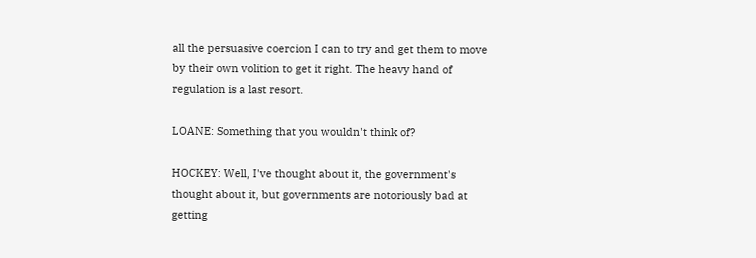all the persuasive coercion I can to try and get them to move by their own volition to get it right. The heavy hand of regulation is a last resort.

LOANE: Something that you wouldn't think of?

HOCKEY: Well, I've thought about it, the government's thought about it, but governments are notoriously bad at getting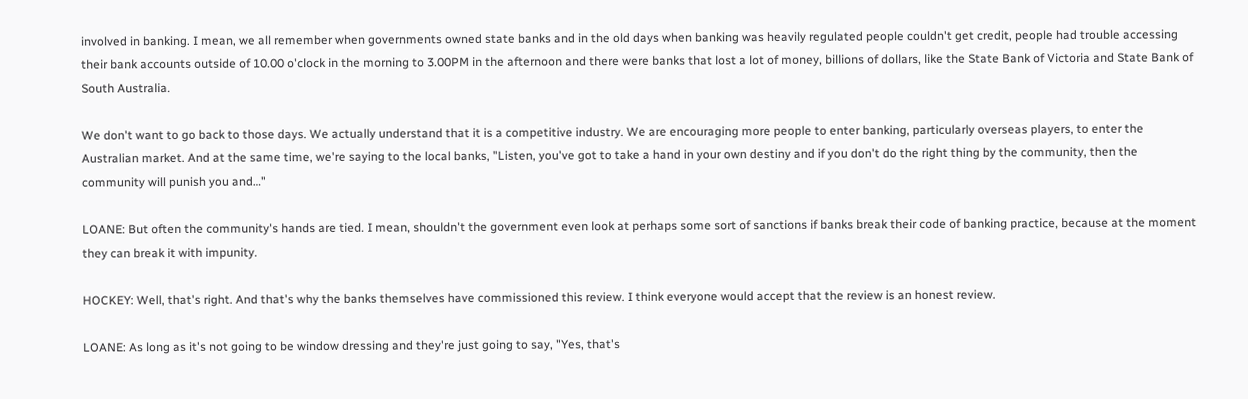involved in banking. I mean, we all remember when governments owned state banks and in the old days when banking was heavily regulated people couldn't get credit, people had trouble accessing their bank accounts outside of 10.00 o'clock in the morning to 3.00PM in the afternoon and there were banks that lost a lot of money, billions of dollars, like the State Bank of Victoria and State Bank of South Australia.

We don't want to go back to those days. We actually understand that it is a competitive industry. We are encouraging more people to enter banking, particularly overseas players, to enter the Australian market. And at the same time, we're saying to the local banks, "Listen, you've got to take a hand in your own destiny and if you don't do the right thing by the community, then the community will punish you and…"

LOANE: But often the community's hands are tied. I mean, shouldn't the government even look at perhaps some sort of sanctions if banks break their code of banking practice, because at the moment they can break it with impunity.

HOCKEY: Well, that's right. And that's why the banks themselves have commissioned this review. I think everyone would accept that the review is an honest review.

LOANE: As long as it's not going to be window dressing and they're just going to say, "Yes, that's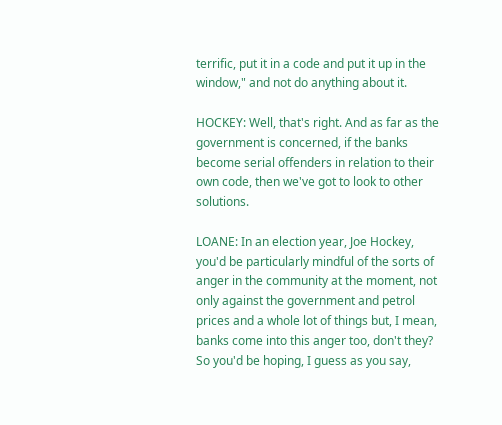terrific, put it in a code and put it up in the window," and not do anything about it.

HOCKEY: Well, that's right. And as far as the government is concerned, if the banks become serial offenders in relation to their own code, then we've got to look to other solutions.

LOANE: In an election year, Joe Hockey, you'd be particularly mindful of the sorts of anger in the community at the moment, not only against the government and petrol prices and a whole lot of things but, I mean, banks come into this anger too, don't they? So you'd be hoping, I guess as you say,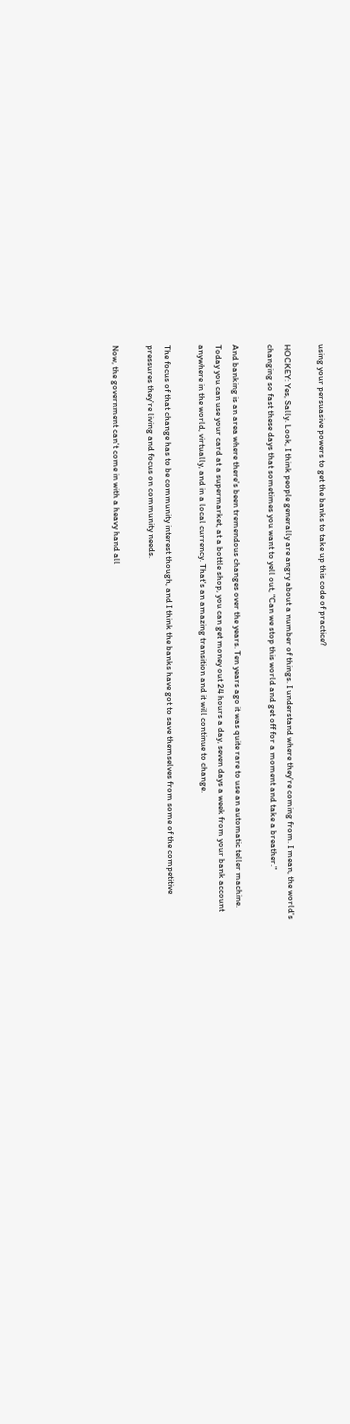using your persuasive powers to get the banks to take up this code of practice?

HOCKEY: Yes, Sally. Look, I think people generally are angry about a number of things. I understand where they're coming from. I mean, the world's changing so fast these days that sometimes you want to yell out, "Can we stop this world and get off for a moment and take a breather."

And banking is an area where there's been tremendous changes over the years. Ten years ago it was quite rare to use an automatic teller machine. Today you can use your card at a supermarket, at a bottle shop, you can get money out 24 hours a day, seven days a week from your bank account anywhere in the world, virtually, and in a local currency. That's an amazing transition and it will continue to change.

The focus of that change has to be community interest though, and I think the banks have got to save themselves from some of the competitive pressures they're living and focus on community needs.

Now, the government can't come in with a heavy hand all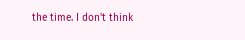the time. I don't think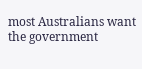most Australians want the government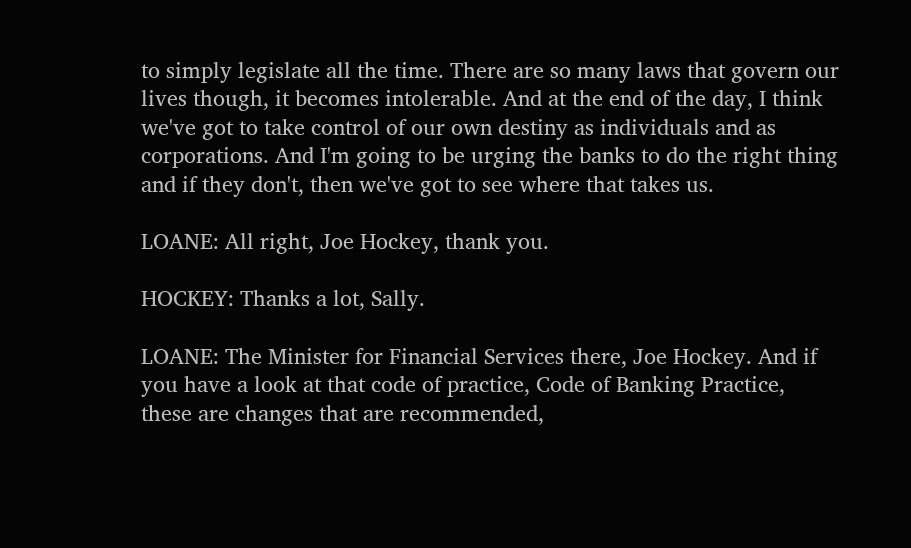to simply legislate all the time. There are so many laws that govern our lives though, it becomes intolerable. And at the end of the day, I think we've got to take control of our own destiny as individuals and as corporations. And I'm going to be urging the banks to do the right thing and if they don't, then we've got to see where that takes us.

LOANE: All right, Joe Hockey, thank you.

HOCKEY: Thanks a lot, Sally.

LOANE: The Minister for Financial Services there, Joe Hockey. And if you have a look at that code of practice, Code of Banking Practice, these are changes that are recommended,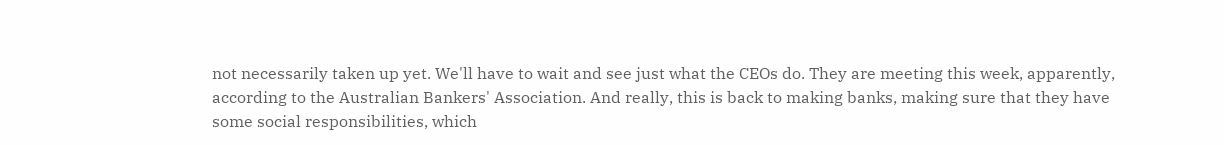not necessarily taken up yet. We'll have to wait and see just what the CEOs do. They are meeting this week, apparently, according to the Australian Bankers' Association. And really, this is back to making banks, making sure that they have some social responsibilities, which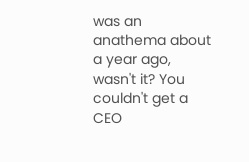was an anathema about a year ago, wasn't it? You couldn't get a CEO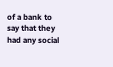of a bank to say that they had any social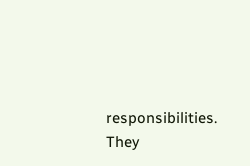responsibilities. They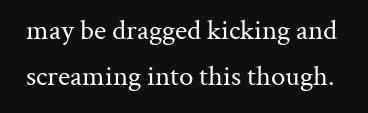may be dragged kicking and screaming into this though.